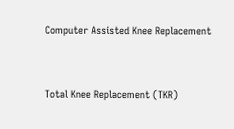Computer Assisted Knee Replacement



Total Knee Replacement (TKR)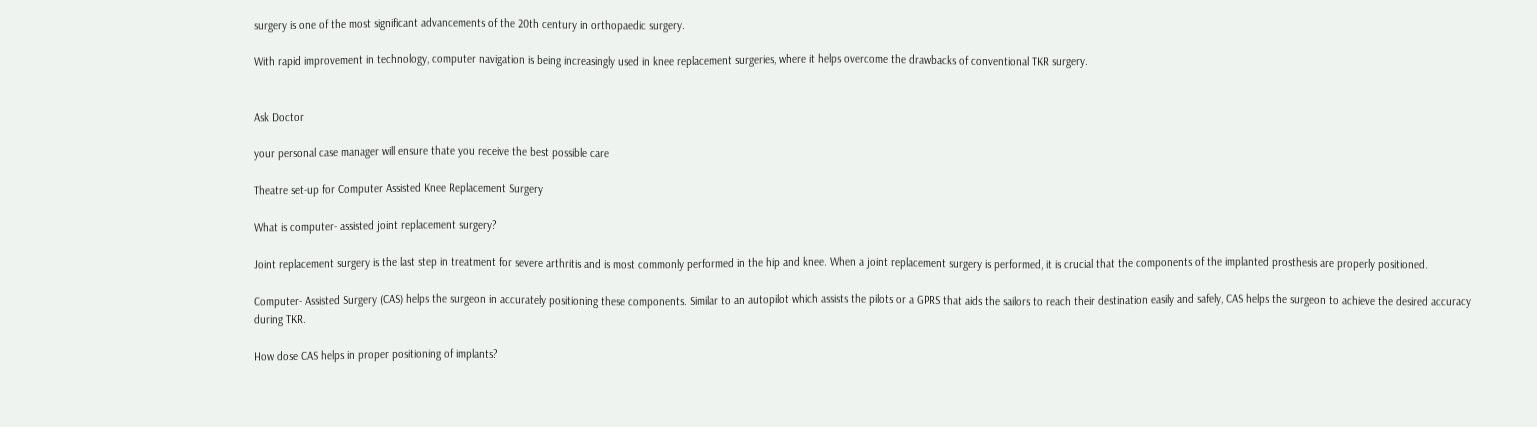surgery is one of the most significant advancements of the 20th century in orthopaedic surgery.

With rapid improvement in technology, computer navigation is being increasingly used in knee replacement surgeries, where it helps overcome the drawbacks of conventional TKR surgery.


Ask Doctor

your personal case manager will ensure thate you receive the best possible care

Theatre set-up for Computer Assisted Knee Replacement Surgery

What is computer- assisted joint replacement surgery?

Joint replacement surgery is the last step in treatment for severe arthritis and is most commonly performed in the hip and knee. When a joint replacement surgery is performed, it is crucial that the components of the implanted prosthesis are properly positioned.

Computer- Assisted Surgery (CAS) helps the surgeon in accurately positioning these components. Similar to an autopilot which assists the pilots or a GPRS that aids the sailors to reach their destination easily and safely, CAS helps the surgeon to achieve the desired accuracy during TKR.

How dose CAS helps in proper positioning of implants?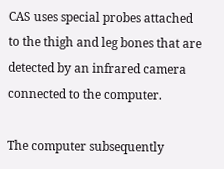CAS uses special probes attached to the thigh and leg bones that are detected by an infrared camera connected to the computer.

The computer subsequently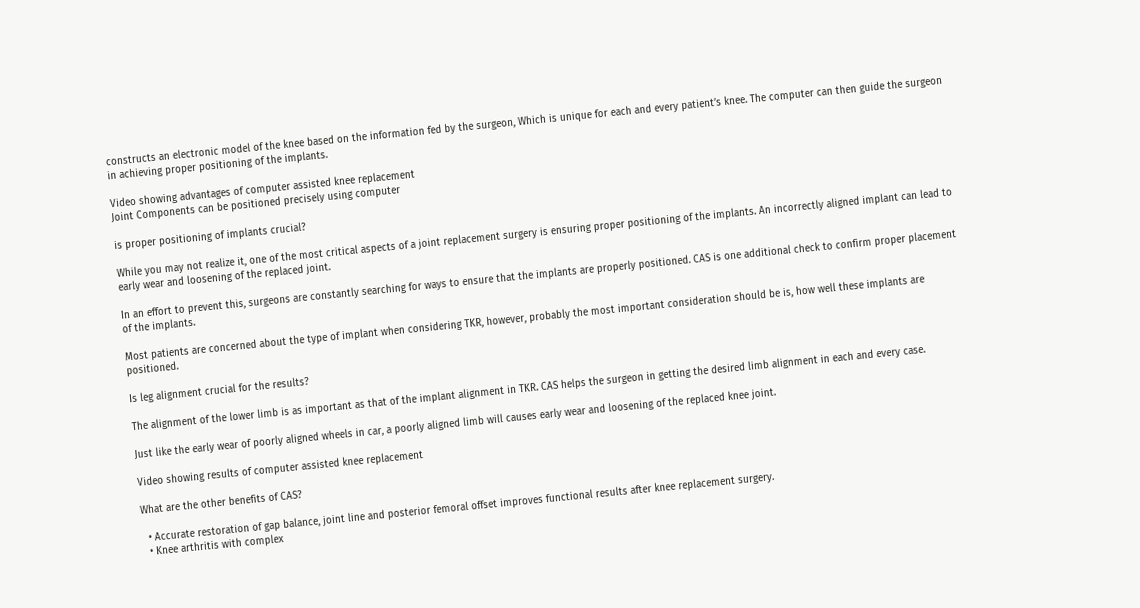constructs an electronic model of the knee based on the information fed by the surgeon, Which is unique for each and every patient’s knee. The computer can then guide the surgeon in achieving proper positioning of the implants.

Video showing advantages of computer assisted knee replacement
Joint Components can be positioned precisely using computer

is proper positioning of implants crucial?

While you may not realize it, one of the most critical aspects of a joint replacement surgery is ensuring proper positioning of the implants. An incorrectly aligned implant can lead to early wear and loosening of the replaced joint.

In an effort to prevent this, surgeons are constantly searching for ways to ensure that the implants are properly positioned. CAS is one additional check to confirm proper placement of the implants.

Most patients are concerned about the type of implant when considering TKR, however, probably the most important consideration should be is, how well these implants are positioned.

Is leg alignment crucial for the results?

The alignment of the lower limb is as important as that of the implant alignment in TKR. CAS helps the surgeon in getting the desired limb alignment in each and every case.

Just like the early wear of poorly aligned wheels in car, a poorly aligned limb will causes early wear and loosening of the replaced knee joint.

Video showing results of computer assisted knee replacement

What are the other benefits of CAS?

  • Accurate restoration of gap balance, joint line and posterior femoral offset improves functional results after knee replacement surgery.
  • Knee arthritis with complex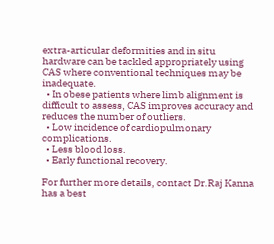extra-articular deformities and in situ hardware can be tackled appropriately using CAS where conventional techniques may be inadequate.
  • In obese patients where limb alignment is difficult to assess, CAS improves accuracy and reduces the number of outliers.
  • Low incidence of cardiopulmonary complications.
  • Less blood loss.
  • Early functional recovery.

For further more details, contact Dr.Raj Kanna has a best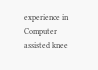experience in Computer assisted knee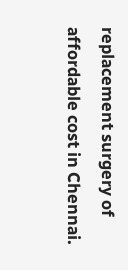replacement surgery of affordable cost in Chennai.